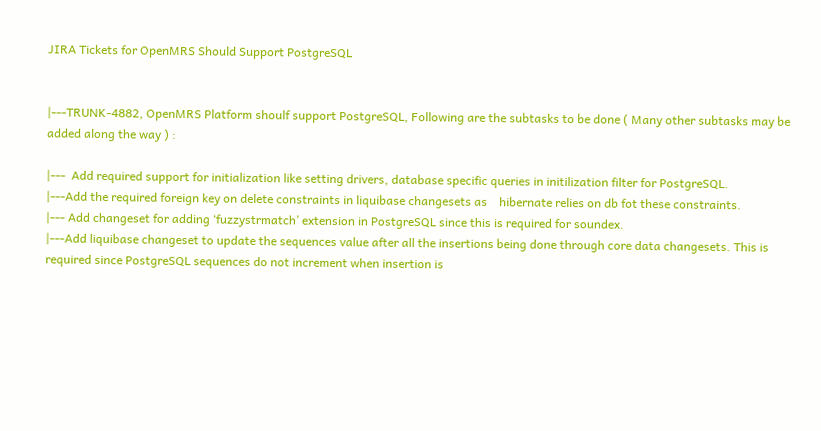JIRA Tickets for OpenMRS Should Support PostgreSQL


|---TRUNK-4882, OpenMRS Platform shoulf support PostgreSQL, Following are the subtasks to be done ( Many other subtasks may be added along the way ) :

|---  Add required support for initialization like setting drivers, database specific queries in initilization filter for PostgreSQL.
|---Add the required foreign key on delete constraints in liquibase changesets as    hibernate relies on db fot these constraints.
|--- Add changeset for adding ‘fuzzystrmatch’ extension in PostgreSQL since this is required for soundex.
|---Add liquibase changeset to update the sequences value after all the insertions being done through core data changesets. This is required since PostgreSQL sequences do not increment when insertion is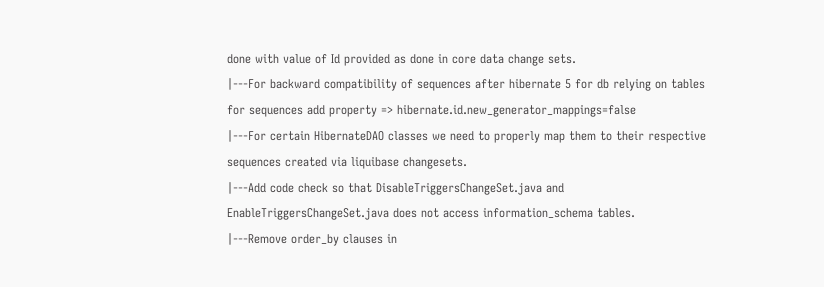done with value of Id provided as done in core data change sets.
|---For backward compatibility of sequences after hibernate 5 for db relying on tables for sequences add property => hibernate.id.new_generator_mappings=false
|---For certain HibernateDAO classes we need to properly map them to their respective sequences created via liquibase changesets.
|---Add code check so that DisableTriggersChangeSet.java and EnableTriggersChangeSet.java does not access information_schema tables.
|---Remove order_by clauses in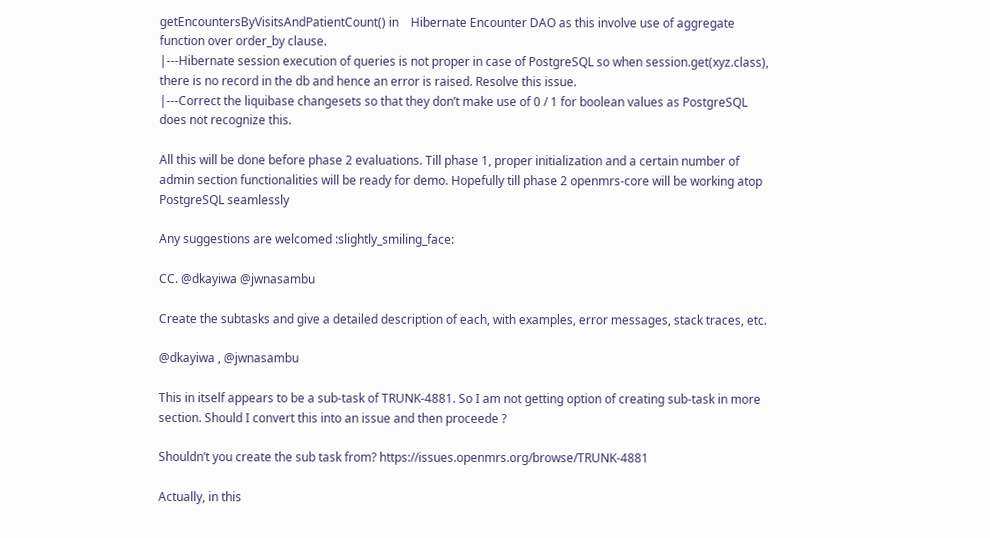getEncountersByVisitsAndPatientCount() in    Hibernate Encounter DAO as this involve use of aggregate function over order_by clause.
|---Hibernate session execution of queries is not proper in case of PostgreSQL so when session.get(xyz.class), there is no record in the db and hence an error is raised. Resolve this issue.
|---Correct the liquibase changesets so that they don’t make use of 0 / 1 for boolean values as PostgreSQL does not recognize this.

All this will be done before phase 2 evaluations. Till phase 1, proper initialization and a certain number of admin section functionalities will be ready for demo. Hopefully till phase 2 openmrs-core will be working atop PostgreSQL seamlessly

Any suggestions are welcomed :slightly_smiling_face:

CC. @dkayiwa @jwnasambu

Create the subtasks and give a detailed description of each, with examples, error messages, stack traces, etc.

@dkayiwa , @jwnasambu

This in itself appears to be a sub-task of TRUNK-4881. So I am not getting option of creating sub-task in more section. Should I convert this into an issue and then proceede ?

Shouldn’t you create the sub task from? https://issues.openmrs.org/browse/TRUNK-4881

Actually, in this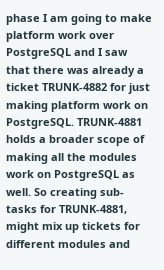phase I am going to make platform work over PostgreSQL and I saw that there was already a ticket TRUNK-4882 for just making platform work on PostgreSQL. TRUNK-4881 holds a broader scope of making all the modules work on PostgreSQL as well. So creating sub-tasks for TRUNK-4881, might mix up tickets for different modules and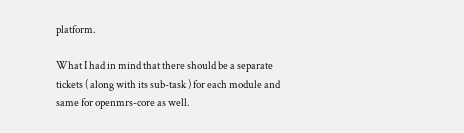platform.

What I had in mind that there should be a separate tickets ( along with its sub-task ) for each module and same for openmrs-core as well.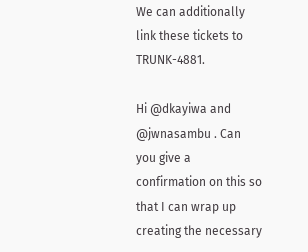We can additionally link these tickets to TRUNK-4881.

Hi @dkayiwa and @jwnasambu . Can you give a confirmation on this so that I can wrap up creating the necessary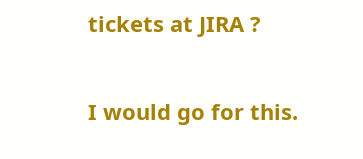tickets at JIRA ?

I would go for this.